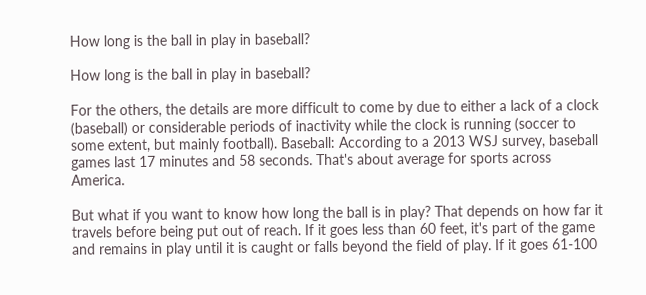How long is the ball in play in baseball?

How long is the ball in play in baseball?

For the others, the details are more difficult to come by due to either a lack of a clock (baseball) or considerable periods of inactivity while the clock is running (soccer to some extent, but mainly football). Baseball: According to a 2013 WSJ survey, baseball games last 17 minutes and 58 seconds. That's about average for sports across America.

But what if you want to know how long the ball is in play? That depends on how far it travels before being put out of reach. If it goes less than 60 feet, it's part of the game and remains in play until it is caught or falls beyond the field of play. If it goes 61-100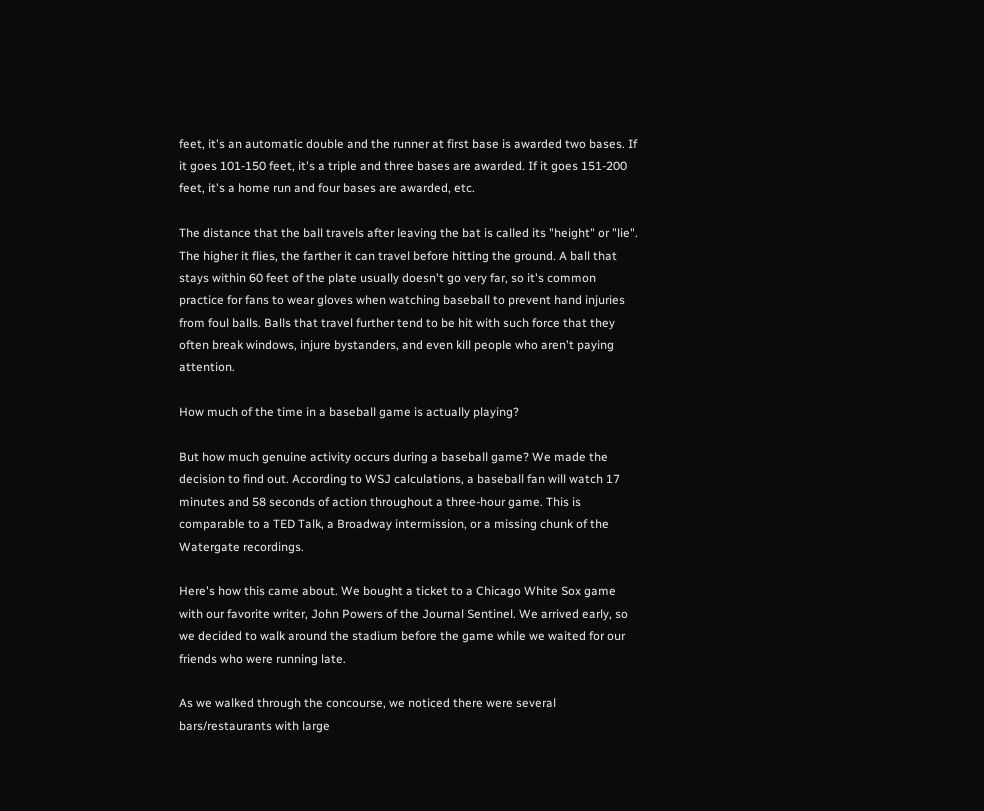feet, it's an automatic double and the runner at first base is awarded two bases. If it goes 101-150 feet, it's a triple and three bases are awarded. If it goes 151-200 feet, it's a home run and four bases are awarded, etc.

The distance that the ball travels after leaving the bat is called its "height" or "lie". The higher it flies, the farther it can travel before hitting the ground. A ball that stays within 60 feet of the plate usually doesn't go very far, so it's common practice for fans to wear gloves when watching baseball to prevent hand injuries from foul balls. Balls that travel further tend to be hit with such force that they often break windows, injure bystanders, and even kill people who aren't paying attention.

How much of the time in a baseball game is actually playing?

But how much genuine activity occurs during a baseball game? We made the decision to find out. According to WSJ calculations, a baseball fan will watch 17 minutes and 58 seconds of action throughout a three-hour game. This is comparable to a TED Talk, a Broadway intermission, or a missing chunk of the Watergate recordings.

Here's how this came about. We bought a ticket to a Chicago White Sox game with our favorite writer, John Powers of the Journal Sentinel. We arrived early, so we decided to walk around the stadium before the game while we waited for our friends who were running late.

As we walked through the concourse, we noticed there were several bars/restaurants with large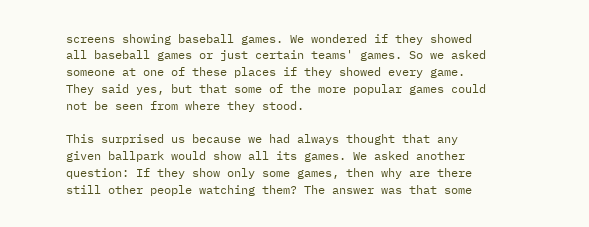screens showing baseball games. We wondered if they showed all baseball games or just certain teams' games. So we asked someone at one of these places if they showed every game. They said yes, but that some of the more popular games could not be seen from where they stood.

This surprised us because we had always thought that any given ballpark would show all its games. We asked another question: If they show only some games, then why are there still other people watching them? The answer was that some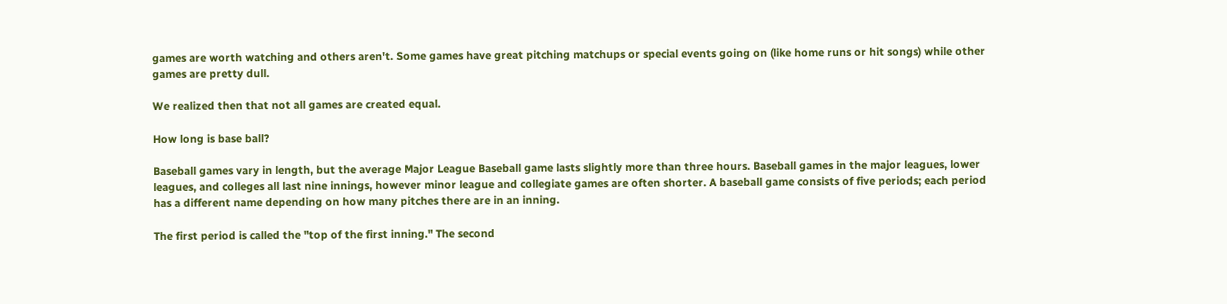games are worth watching and others aren't. Some games have great pitching matchups or special events going on (like home runs or hit songs) while other games are pretty dull.

We realized then that not all games are created equal.

How long is base ball?

Baseball games vary in length, but the average Major League Baseball game lasts slightly more than three hours. Baseball games in the major leagues, lower leagues, and colleges all last nine innings, however minor league and collegiate games are often shorter. A baseball game consists of five periods; each period has a different name depending on how many pitches there are in an inning.

The first period is called the "top of the first inning." The second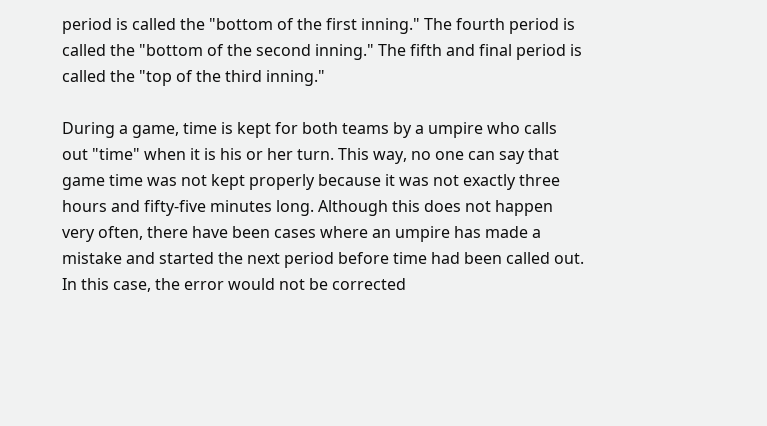period is called the "bottom of the first inning." The fourth period is called the "bottom of the second inning." The fifth and final period is called the "top of the third inning."

During a game, time is kept for both teams by a umpire who calls out "time" when it is his or her turn. This way, no one can say that game time was not kept properly because it was not exactly three hours and fifty-five minutes long. Although this does not happen very often, there have been cases where an umpire has made a mistake and started the next period before time had been called out. In this case, the error would not be corrected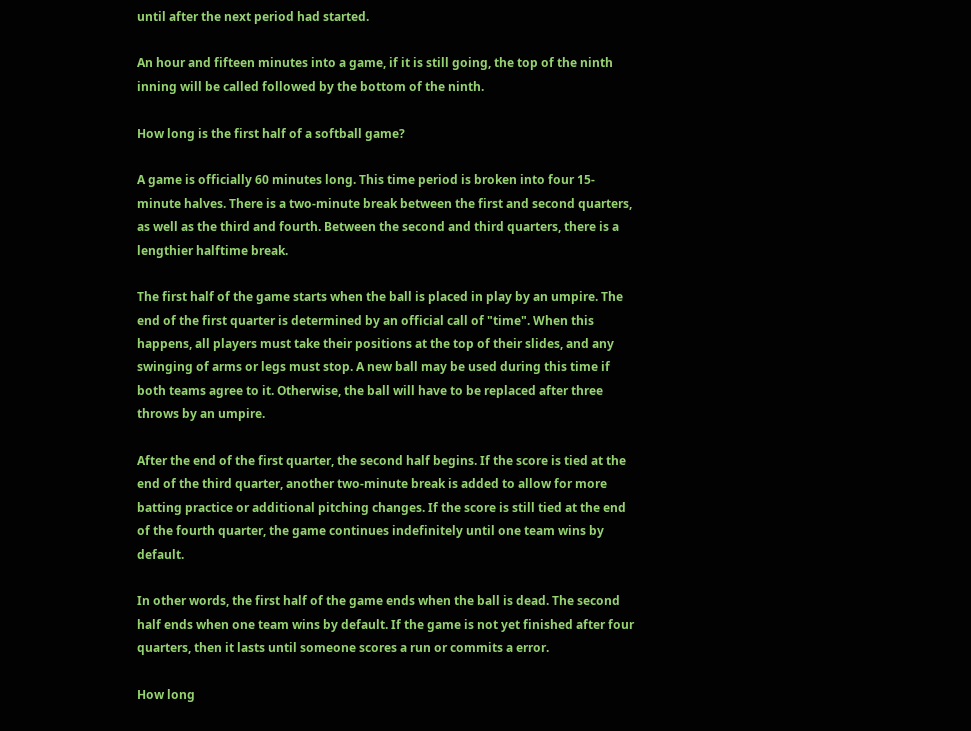until after the next period had started.

An hour and fifteen minutes into a game, if it is still going, the top of the ninth inning will be called followed by the bottom of the ninth.

How long is the first half of a softball game?

A game is officially 60 minutes long. This time period is broken into four 15-minute halves. There is a two-minute break between the first and second quarters, as well as the third and fourth. Between the second and third quarters, there is a lengthier halftime break.

The first half of the game starts when the ball is placed in play by an umpire. The end of the first quarter is determined by an official call of "time". When this happens, all players must take their positions at the top of their slides, and any swinging of arms or legs must stop. A new ball may be used during this time if both teams agree to it. Otherwise, the ball will have to be replaced after three throws by an umpire.

After the end of the first quarter, the second half begins. If the score is tied at the end of the third quarter, another two-minute break is added to allow for more batting practice or additional pitching changes. If the score is still tied at the end of the fourth quarter, the game continues indefinitely until one team wins by default.

In other words, the first half of the game ends when the ball is dead. The second half ends when one team wins by default. If the game is not yet finished after four quarters, then it lasts until someone scores a run or commits a error.

How long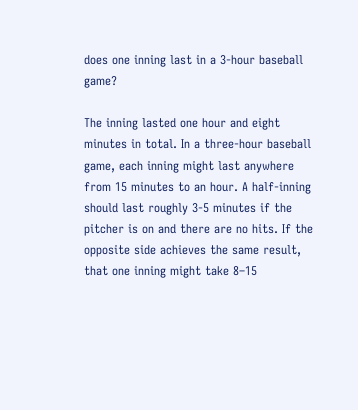does one inning last in a 3-hour baseball game?

The inning lasted one hour and eight minutes in total. In a three-hour baseball game, each inning might last anywhere from 15 minutes to an hour. A half-inning should last roughly 3-5 minutes if the pitcher is on and there are no hits. If the opposite side achieves the same result, that one inning might take 8–15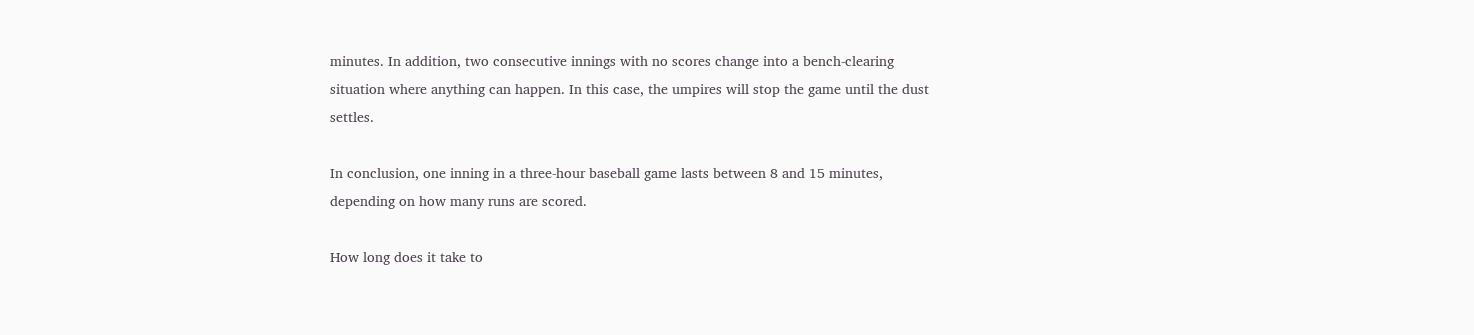minutes. In addition, two consecutive innings with no scores change into a bench-clearing situation where anything can happen. In this case, the umpires will stop the game until the dust settles.

In conclusion, one inning in a three-hour baseball game lasts between 8 and 15 minutes, depending on how many runs are scored.

How long does it take to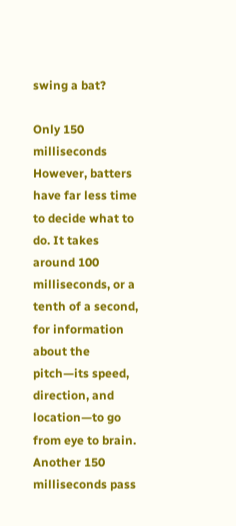swing a bat?

Only 150 milliseconds However, batters have far less time to decide what to do. It takes around 100 milliseconds, or a tenth of a second, for information about the pitch—its speed, direction, and location—to go from eye to brain. Another 150 milliseconds pass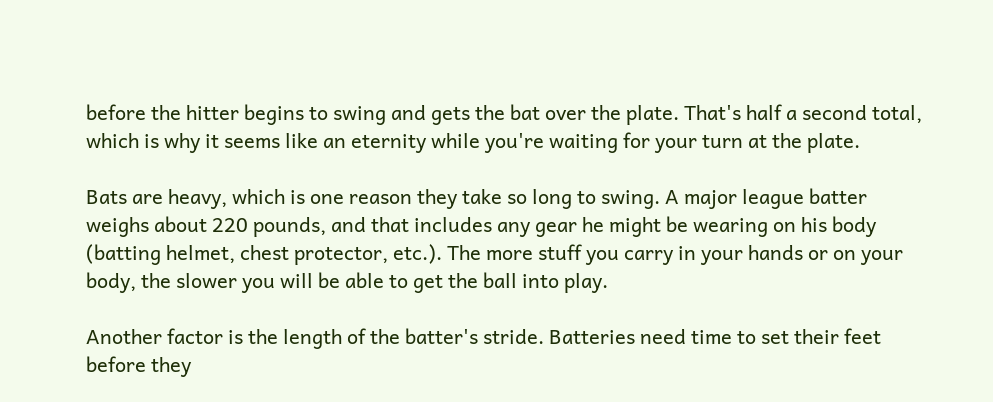before the hitter begins to swing and gets the bat over the plate. That's half a second total, which is why it seems like an eternity while you're waiting for your turn at the plate.

Bats are heavy, which is one reason they take so long to swing. A major league batter weighs about 220 pounds, and that includes any gear he might be wearing on his body (batting helmet, chest protector, etc.). The more stuff you carry in your hands or on your body, the slower you will be able to get the ball into play.

Another factor is the length of the batter's stride. Batteries need time to set their feet before they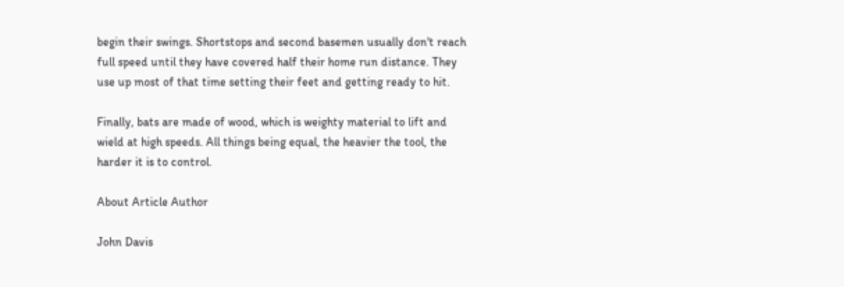begin their swings. Shortstops and second basemen usually don't reach full speed until they have covered half their home run distance. They use up most of that time setting their feet and getting ready to hit.

Finally, bats are made of wood, which is weighty material to lift and wield at high speeds. All things being equal, the heavier the tool, the harder it is to control.

About Article Author

John Davis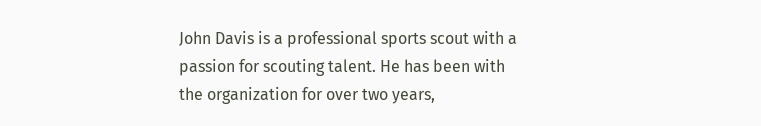John Davis is a professional sports scout with a passion for scouting talent. He has been with the organization for over two years,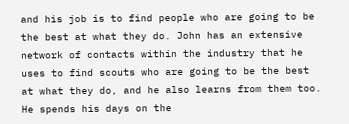and his job is to find people who are going to be the best at what they do. John has an extensive network of contacts within the industry that he uses to find scouts who are going to be the best at what they do, and he also learns from them too. He spends his days on the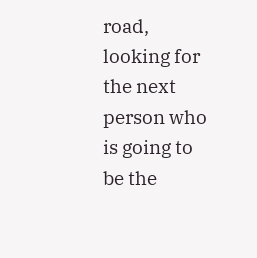road, looking for the next person who is going to be the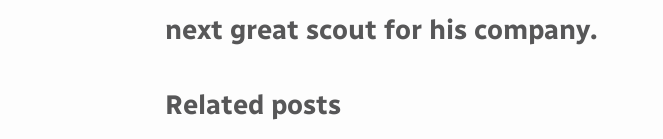next great scout for his company.

Related posts